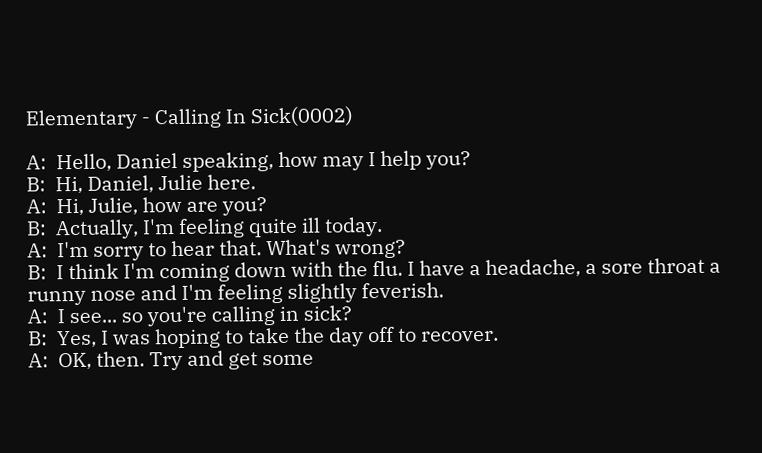Elementary - Calling In Sick(0002)

A:  Hello, Daniel speaking, how may I help you?
B:  Hi, Daniel, Julie here.
A:  Hi, Julie, how are you?
B:  Actually, I'm feeling quite ill today.
A:  I'm sorry to hear that. What's wrong?
B:  I think I'm coming down with the flu. I have a headache, a sore throat a runny nose and I'm feeling slightly feverish.
A:  I see... so you're calling in sick?
B:  Yes, I was hoping to take the day off to recover.
A:  OK, then. Try and get some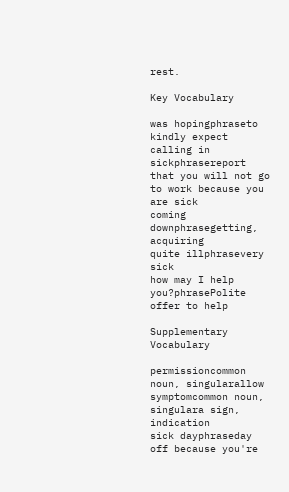rest.

Key Vocabulary

was hopingphraseto kindly expect
calling in sickphrasereport that you will not go to work because you are sick
coming downphrasegetting, acquiring
quite illphrasevery sick
how may I help you?phrasePolite offer to help

Supplementary Vocabulary

permissioncommon noun, singularallow
symptomcommon noun, singulara sign, indication
sick dayphraseday off because you're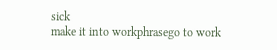sick
make it into workphrasego to work